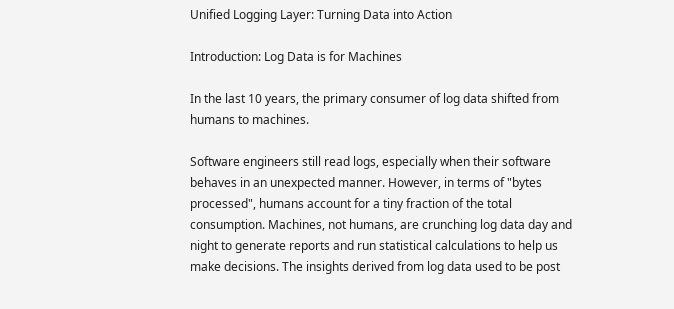Unified Logging Layer: Turning Data into Action

Introduction: Log Data is for Machines

In the last 10 years, the primary consumer of log data shifted from humans to machines.

Software engineers still read logs, especially when their software behaves in an unexpected manner. However, in terms of "bytes processed", humans account for a tiny fraction of the total consumption. Machines, not humans, are crunching log data day and night to generate reports and run statistical calculations to help us make decisions. The insights derived from log data used to be post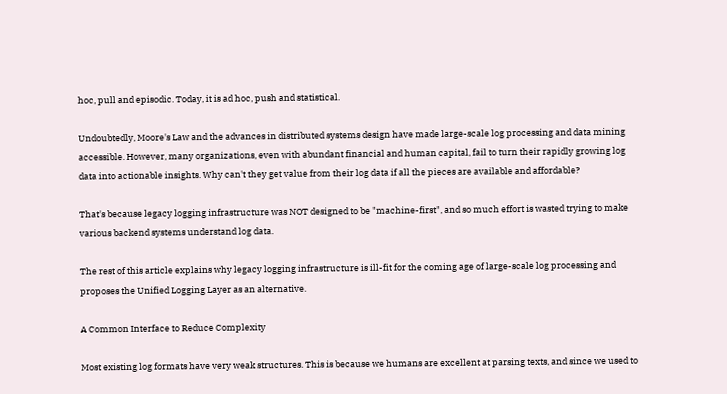hoc, pull and episodic. Today, it is ad hoc, push and statistical.

Undoubtedly, Moore's Law and the advances in distributed systems design have made large-scale log processing and data mining accessible. However, many organizations, even with abundant financial and human capital, fail to turn their rapidly growing log data into actionable insights. Why can't they get value from their log data if all the pieces are available and affordable?

That's because legacy logging infrastructure was NOT designed to be "machine-first", and so much effort is wasted trying to make various backend systems understand log data.

The rest of this article explains why legacy logging infrastructure is ill-fit for the coming age of large-scale log processing and proposes the Unified Logging Layer as an alternative.

A Common Interface to Reduce Complexity

Most existing log formats have very weak structures. This is because we humans are excellent at parsing texts, and since we used to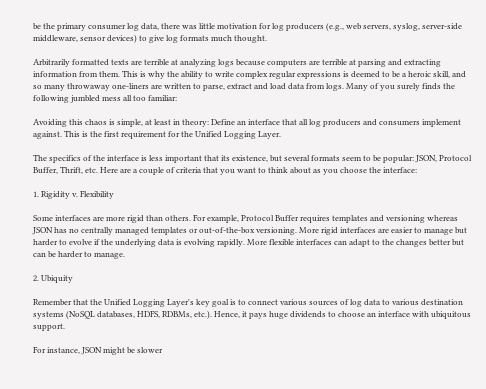be the primary consumer log data, there was little motivation for log producers (e.g., web servers, syslog, server-side middleware, sensor devices) to give log formats much thought.

Arbitrarily formatted texts are terrible at analyzing logs because computers are terrible at parsing and extracting information from them. This is why the ability to write complex regular expressions is deemed to be a heroic skill, and so many throwaway one-liners are written to parse, extract and load data from logs. Many of you surely finds the following jumbled mess all too familiar:

Avoiding this chaos is simple, at least in theory: Define an interface that all log producers and consumers implement against. This is the first requirement for the Unified Logging Layer.

The specifics of the interface is less important that its existence, but several formats seem to be popular: JSON, Protocol Buffer, Thrift, etc. Here are a couple of criteria that you want to think about as you choose the interface:

1. Rigidity v. Flexibility

Some interfaces are more rigid than others. For example, Protocol Buffer requires templates and versioning whereas JSON has no centrally managed templates or out-of-the-box versioning. More rigid interfaces are easier to manage but harder to evolve if the underlying data is evolving rapidly. More flexible interfaces can adapt to the changes better but can be harder to manage.

2. Ubiquity

Remember that the Unified Logging Layer's key goal is to connect various sources of log data to various destination systems (NoSQL databases, HDFS, RDBMs, etc.). Hence, it pays huge dividends to choose an interface with ubiquitous support.

For instance, JSON might be slower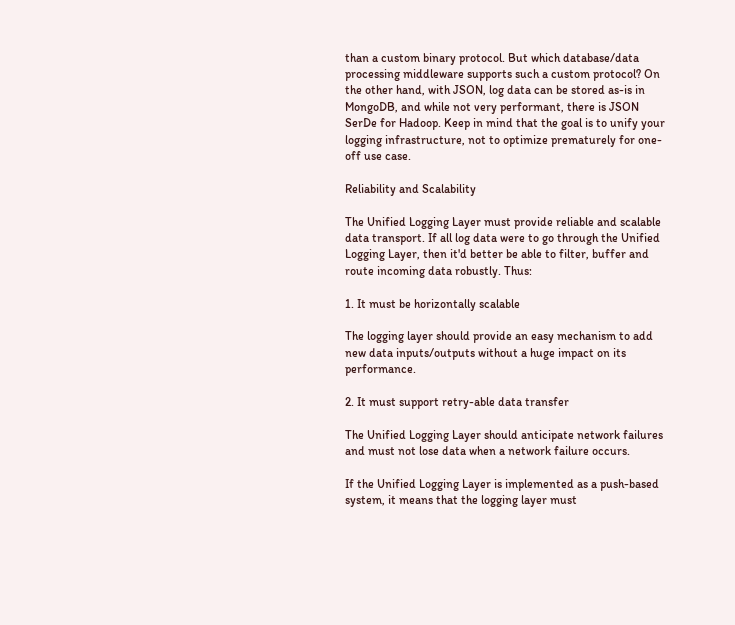than a custom binary protocol. But which database/data processing middleware supports such a custom protocol? On the other hand, with JSON, log data can be stored as-is in MongoDB, and while not very performant, there is JSON SerDe for Hadoop. Keep in mind that the goal is to unify your logging infrastructure, not to optimize prematurely for one-off use case.

Reliability and Scalability

The Unified Logging Layer must provide reliable and scalable data transport. If all log data were to go through the Unified Logging Layer, then it'd better be able to filter, buffer and route incoming data robustly. Thus:

1. It must be horizontally scalable

The logging layer should provide an easy mechanism to add new data inputs/outputs without a huge impact on its performance.

2. It must support retry-able data transfer

The Unified Logging Layer should anticipate network failures and must not lose data when a network failure occurs.

If the Unified Logging Layer is implemented as a push-based system, it means that the logging layer must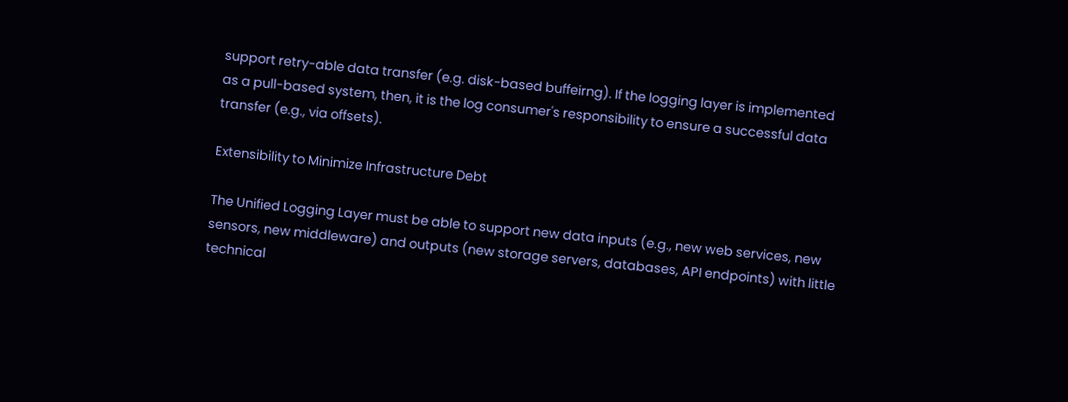support retry-able data transfer (e.g. disk-based buffeirng). If the logging layer is implemented as a pull-based system, then, it is the log consumer's responsibility to ensure a successful data transfer (e.g., via offsets).

Extensibility to Minimize Infrastructure Debt

The Unified Logging Layer must be able to support new data inputs (e.g., new web services, new sensors, new middleware) and outputs (new storage servers, databases, API endpoints) with little technical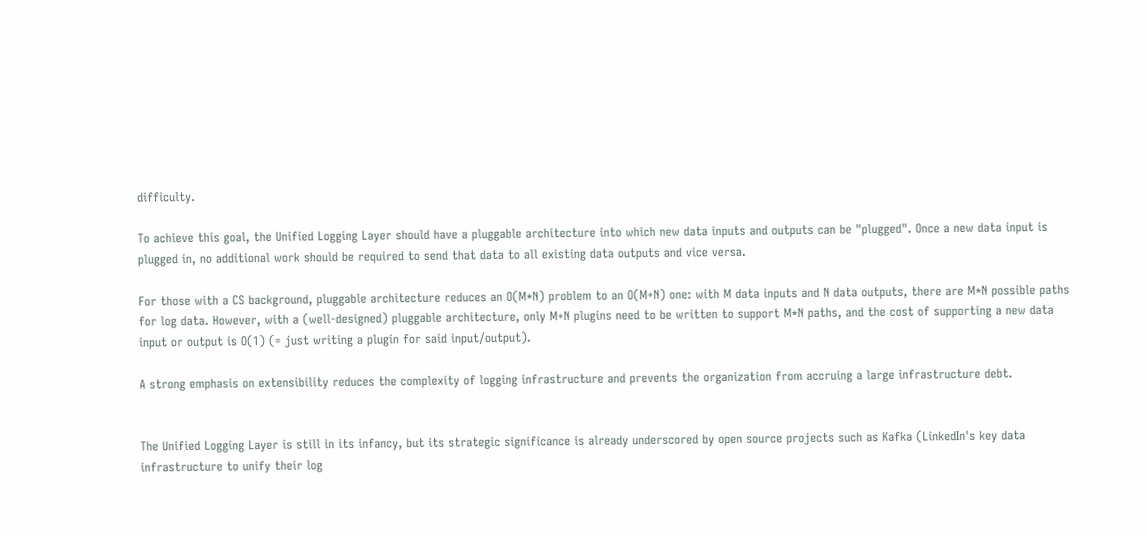difficulty.

To achieve this goal, the Unified Logging Layer should have a pluggable architecture into which new data inputs and outputs can be "plugged". Once a new data input is plugged in, no additional work should be required to send that data to all existing data outputs and vice versa.

For those with a CS background, pluggable architecture reduces an O(M*N) problem to an O(M+N) one: with M data inputs and N data outputs, there are M*N possible paths for log data. However, with a (well-designed) pluggable architecture, only M+N plugins need to be written to support M*N paths, and the cost of supporting a new data input or output is O(1) (= just writing a plugin for said input/output).

A strong emphasis on extensibility reduces the complexity of logging infrastructure and prevents the organization from accruing a large infrastructure debt.


The Unified Logging Layer is still in its infancy, but its strategic significance is already underscored by open source projects such as Kafka (LinkedIn's key data infrastructure to unify their log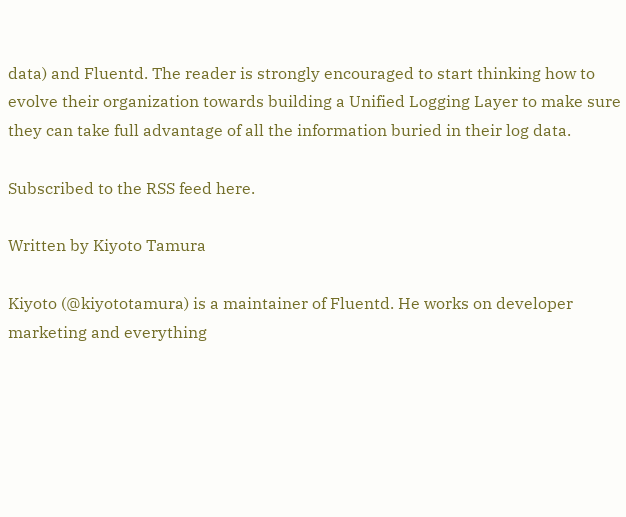data) and Fluentd. The reader is strongly encouraged to start thinking how to evolve their organization towards building a Unified Logging Layer to make sure they can take full advantage of all the information buried in their log data.

Subscribed to the RSS feed here.

Written by Kiyoto Tamura

Kiyoto (@kiyototamura) is a maintainer of Fluentd. He works on developer marketing and everything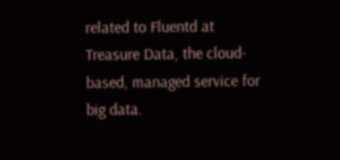related to Fluentd at Treasure Data, the cloud-based, managed service for big data.